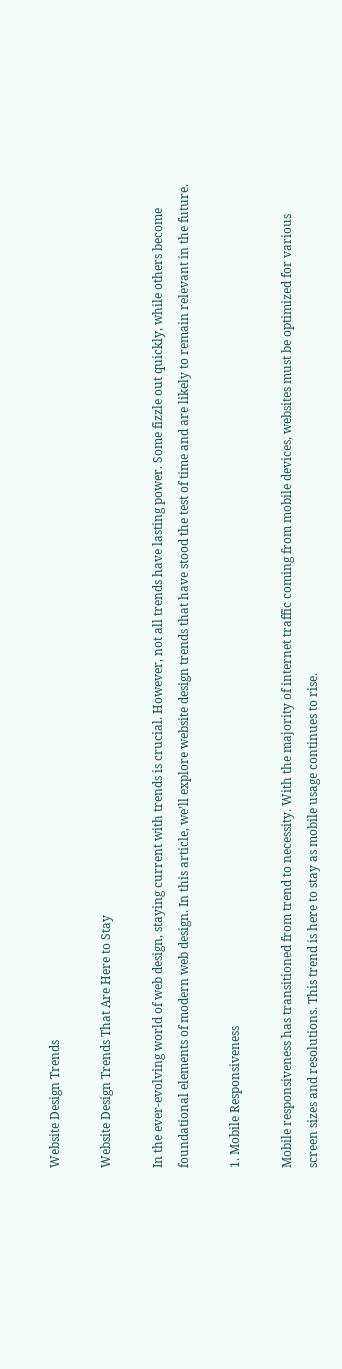Website Design Trends

Website Design Trends That Are Here to Stay

In the ever-evolving world of web design, staying current with trends is crucial. However, not all trends have lasting power. Some fizzle out quickly, while others become foundational elements of modern web design. In this article, we’ll explore website design trends that have stood the test of time and are likely to remain relevant in the future.

1. Mobile Responsiveness

Mobile responsiveness has transitioned from trend to necessity. With the majority of internet traffic coming from mobile devices, websites must be optimized for various screen sizes and resolutions. This trend is here to stay as mobile usage continues to rise.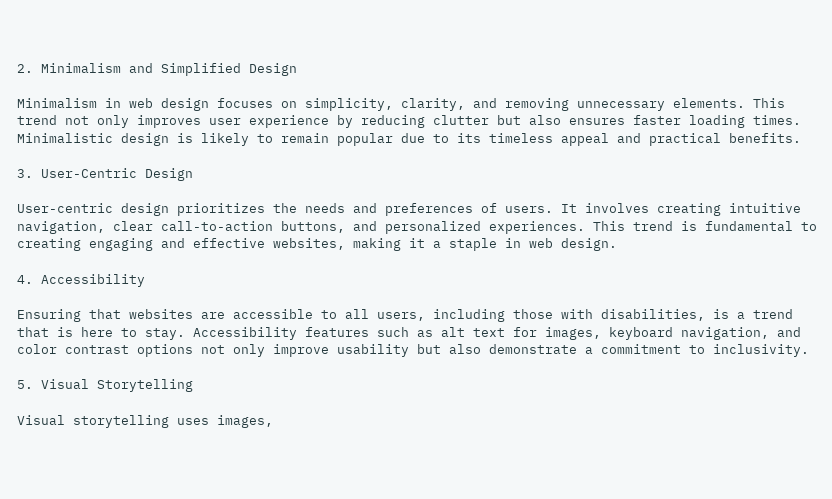2. Minimalism and Simplified Design

Minimalism in web design focuses on simplicity, clarity, and removing unnecessary elements. This trend not only improves user experience by reducing clutter but also ensures faster loading times. Minimalistic design is likely to remain popular due to its timeless appeal and practical benefits.

3. User-Centric Design

User-centric design prioritizes the needs and preferences of users. It involves creating intuitive navigation, clear call-to-action buttons, and personalized experiences. This trend is fundamental to creating engaging and effective websites, making it a staple in web design.

4. Accessibility

Ensuring that websites are accessible to all users, including those with disabilities, is a trend that is here to stay. Accessibility features such as alt text for images, keyboard navigation, and color contrast options not only improve usability but also demonstrate a commitment to inclusivity.

5. Visual Storytelling

Visual storytelling uses images,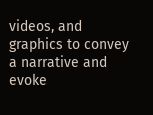videos, and graphics to convey a narrative and evoke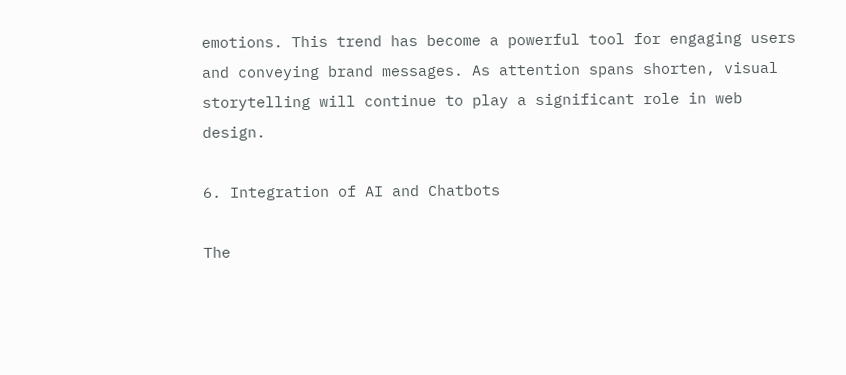emotions. This trend has become a powerful tool for engaging users and conveying brand messages. As attention spans shorten, visual storytelling will continue to play a significant role in web design.

6. Integration of AI and Chatbots

The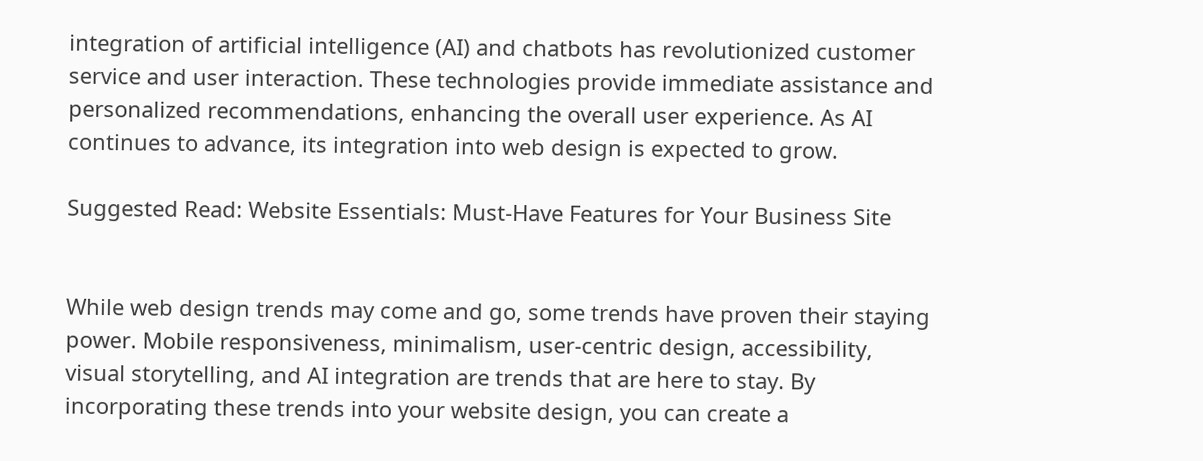integration of artificial intelligence (AI) and chatbots has revolutionized customer service and user interaction. These technologies provide immediate assistance and personalized recommendations, enhancing the overall user experience. As AI continues to advance, its integration into web design is expected to grow.

Suggested Read: Website Essentials: Must-Have Features for Your Business Site


While web design trends may come and go, some trends have proven their staying power. Mobile responsiveness, minimalism, user-centric design, accessibility, visual storytelling, and AI integration are trends that are here to stay. By incorporating these trends into your website design, you can create a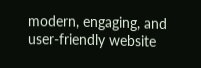modern, engaging, and user-friendly website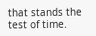that stands the test of time.